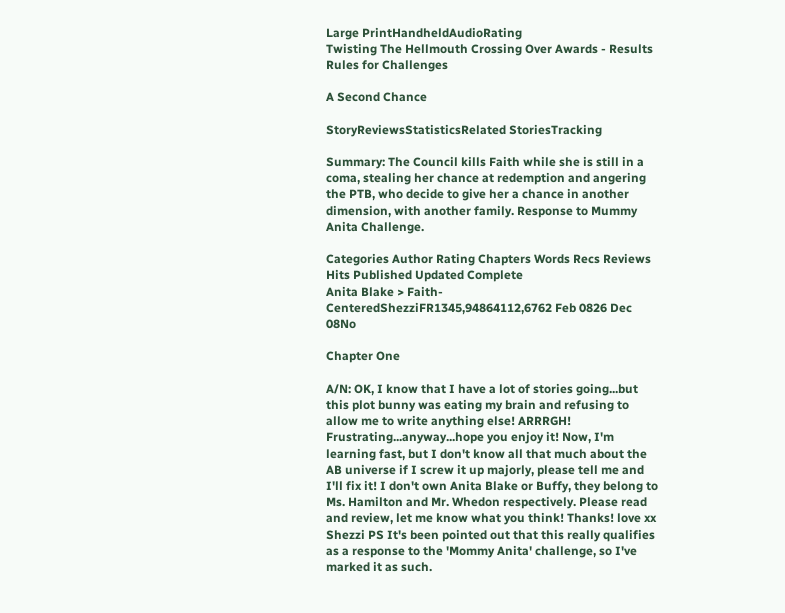Large PrintHandheldAudioRating
Twisting The Hellmouth Crossing Over Awards - Results
Rules for Challenges

A Second Chance

StoryReviewsStatisticsRelated StoriesTracking

Summary: The Council kills Faith while she is still in a coma, stealing her chance at redemption and angering the PTB, who decide to give her a chance in another dimension, with another family. Response to Mummy Anita Challenge.

Categories Author Rating Chapters Words Recs Reviews Hits Published Updated Complete
Anita Blake > Faith-CenteredShezziFR1345,94864112,6762 Feb 0826 Dec 08No

Chapter One

A/N: OK, I know that I have a lot of stories going...but this plot bunny was eating my brain and refusing to allow me to write anything else! ARRRGH! Frustrating...anyway...hope you enjoy it! Now, I'm learning fast, but I don't know all that much about the AB universe if I screw it up majorly, please tell me and I'll fix it! I don't own Anita Blake or Buffy, they belong to Ms. Hamilton and Mr. Whedon respectively. Please read and review, let me know what you think! Thanks! love xx Shezzi PS It's been pointed out that this really qualifies as a response to the 'Mommy Anita' challenge, so I've marked it as such.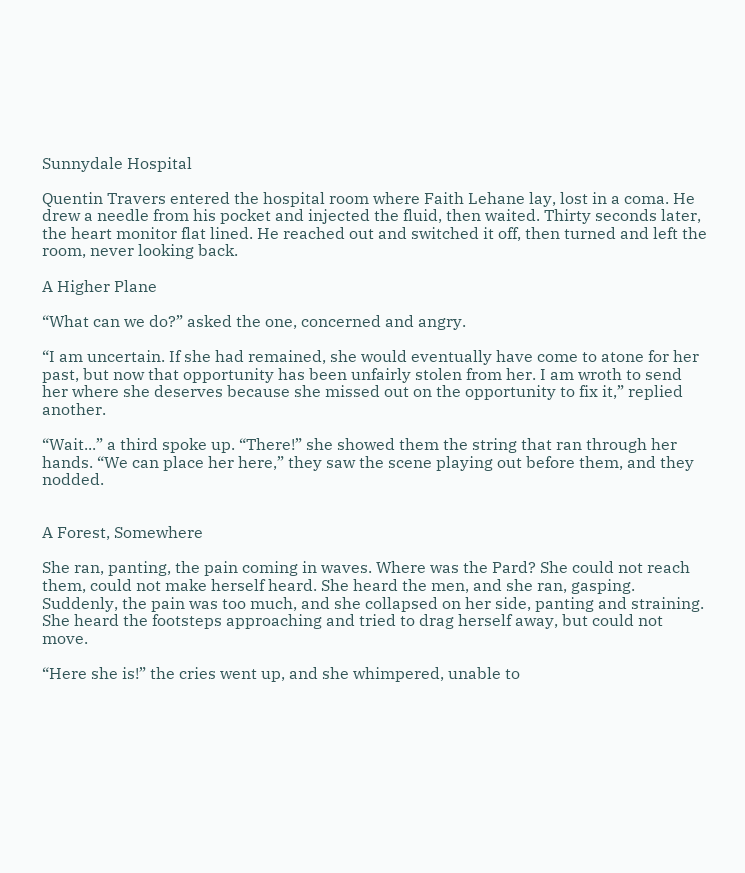Sunnydale Hospital

Quentin Travers entered the hospital room where Faith Lehane lay, lost in a coma. He drew a needle from his pocket and injected the fluid, then waited. Thirty seconds later, the heart monitor flat lined. He reached out and switched it off, then turned and left the room, never looking back.

A Higher Plane

“What can we do?” asked the one, concerned and angry.

“I am uncertain. If she had remained, she would eventually have come to atone for her past, but now that opportunity has been unfairly stolen from her. I am wroth to send her where she deserves because she missed out on the opportunity to fix it,” replied another.

“Wait...” a third spoke up. “There!” she showed them the string that ran through her hands. “We can place her here,” they saw the scene playing out before them, and they nodded.


A Forest, Somewhere

She ran, panting, the pain coming in waves. Where was the Pard? She could not reach them, could not make herself heard. She heard the men, and she ran, gasping. Suddenly, the pain was too much, and she collapsed on her side, panting and straining. She heard the footsteps approaching and tried to drag herself away, but could not move.

“Here she is!” the cries went up, and she whimpered, unable to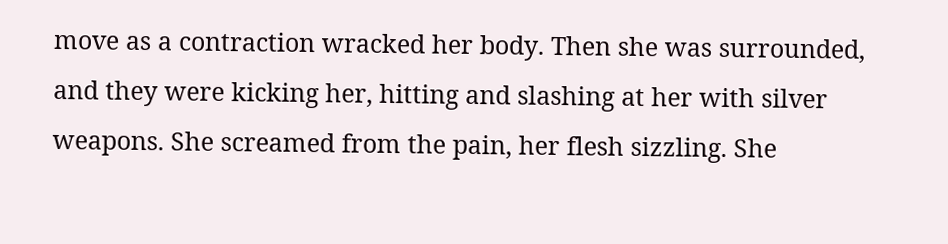move as a contraction wracked her body. Then she was surrounded, and they were kicking her, hitting and slashing at her with silver weapons. She screamed from the pain, her flesh sizzling. She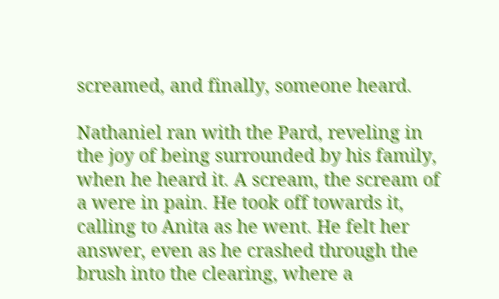screamed, and finally, someone heard.

Nathaniel ran with the Pard, reveling in the joy of being surrounded by his family, when he heard it. A scream, the scream of a were in pain. He took off towards it, calling to Anita as he went. He felt her answer, even as he crashed through the brush into the clearing, where a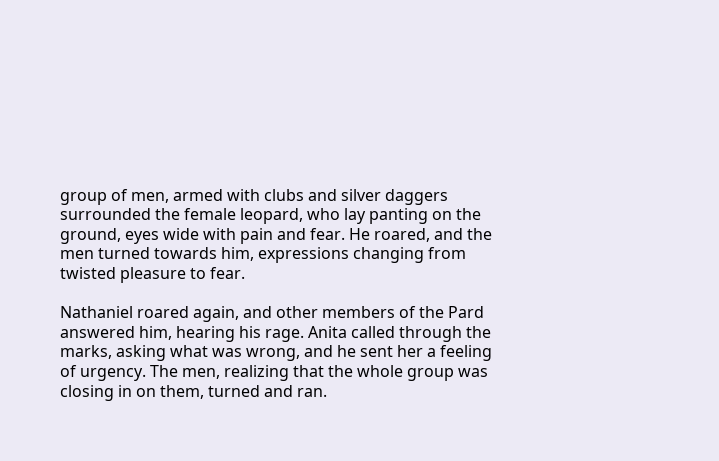group of men, armed with clubs and silver daggers surrounded the female leopard, who lay panting on the ground, eyes wide with pain and fear. He roared, and the men turned towards him, expressions changing from twisted pleasure to fear.

Nathaniel roared again, and other members of the Pard answered him, hearing his rage. Anita called through the marks, asking what was wrong, and he sent her a feeling of urgency. The men, realizing that the whole group was closing in on them, turned and ran.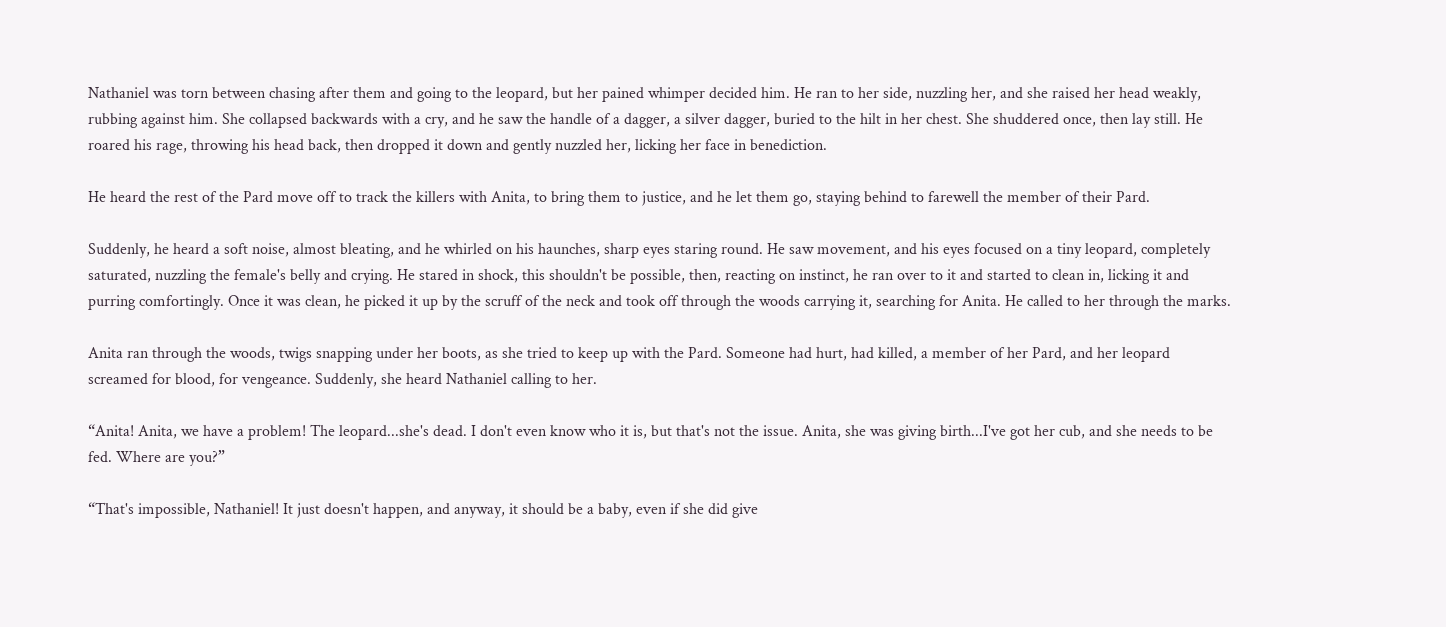Nathaniel was torn between chasing after them and going to the leopard, but her pained whimper decided him. He ran to her side, nuzzling her, and she raised her head weakly, rubbing against him. She collapsed backwards with a cry, and he saw the handle of a dagger, a silver dagger, buried to the hilt in her chest. She shuddered once, then lay still. He roared his rage, throwing his head back, then dropped it down and gently nuzzled her, licking her face in benediction.

He heard the rest of the Pard move off to track the killers with Anita, to bring them to justice, and he let them go, staying behind to farewell the member of their Pard.

Suddenly, he heard a soft noise, almost bleating, and he whirled on his haunches, sharp eyes staring round. He saw movement, and his eyes focused on a tiny leopard, completely saturated, nuzzling the female's belly and crying. He stared in shock, this shouldn't be possible, then, reacting on instinct, he ran over to it and started to clean in, licking it and purring comfortingly. Once it was clean, he picked it up by the scruff of the neck and took off through the woods carrying it, searching for Anita. He called to her through the marks.

Anita ran through the woods, twigs snapping under her boots, as she tried to keep up with the Pard. Someone had hurt, had killed, a member of her Pard, and her leopard screamed for blood, for vengeance. Suddenly, she heard Nathaniel calling to her.

“Anita! Anita, we have a problem! The leopard...she's dead. I don't even know who it is, but that's not the issue. Anita, she was giving birth...I've got her cub, and she needs to be fed. Where are you?”

“That's impossible, Nathaniel! It just doesn't happen, and anyway, it should be a baby, even if she did give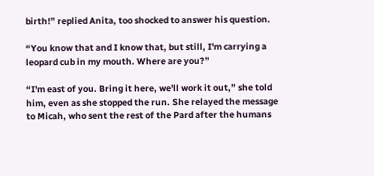birth!” replied Anita, too shocked to answer his question.

“You know that and I know that, but still, I'm carrying a leopard cub in my mouth. Where are you?”

“I'm east of you. Bring it here, we'll work it out,” she told him, even as she stopped the run. She relayed the message to Micah, who sent the rest of the Pard after the humans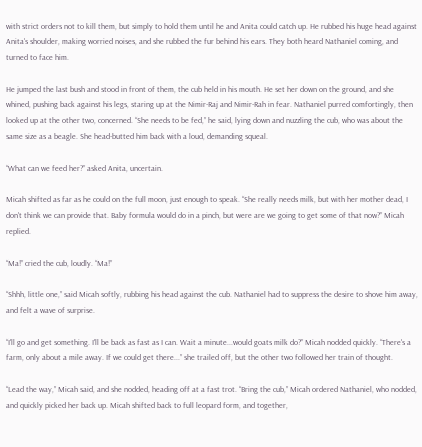with strict orders not to kill them, but simply to hold them until he and Anita could catch up. He rubbed his huge head against Anita's shoulder, making worried noises, and she rubbed the fur behind his ears. They both heard Nathaniel coming, and turned to face him.

He jumped the last bush and stood in front of them, the cub held in his mouth. He set her down on the ground, and she whined, pushing back against his legs, staring up at the Nimir-Raj and Nimir-Rah in fear. Nathaniel purred comfortingly, then looked up at the other two, concerned. “She needs to be fed,” he said, lying down and nuzzling the cub, who was about the same size as a beagle. She head-butted him back with a loud, demanding squeal.

“What can we feed her?” asked Anita, uncertain.

Micah shifted as far as he could on the full moon, just enough to speak. “She really needs milk, but with her mother dead, I don't think we can provide that. Baby formula would do in a pinch, but were are we going to get some of that now?” Micah replied.

“Ma!” cried the cub, loudly. “Ma!”

“Shhh, little one,” said Micah softly, rubbing his head against the cub. Nathaniel had to suppress the desire to shove him away, and felt a wave of surprise.

“I'll go and get something. I'll be back as fast as I can. Wait a minute...would goats milk do?” Micah nodded quickly. “There's a farm, only about a mile away. If we could get there...” she trailed off, but the other two followed her train of thought.

“Lead the way,” Micah said, and she nodded, heading off at a fast trot. “Bring the cub,” Micah ordered Nathaniel, who nodded, and quickly picked her back up. Micah shifted back to full leopard form, and together,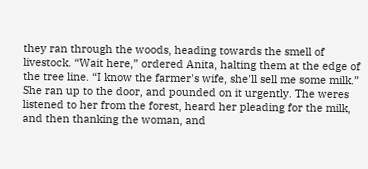they ran through the woods, heading towards the smell of livestock. “Wait here,” ordered Anita, halting them at the edge of the tree line. “I know the farmer's wife, she'll sell me some milk.” She ran up to the door, and pounded on it urgently. The weres listened to her from the forest, heard her pleading for the milk, and then thanking the woman, and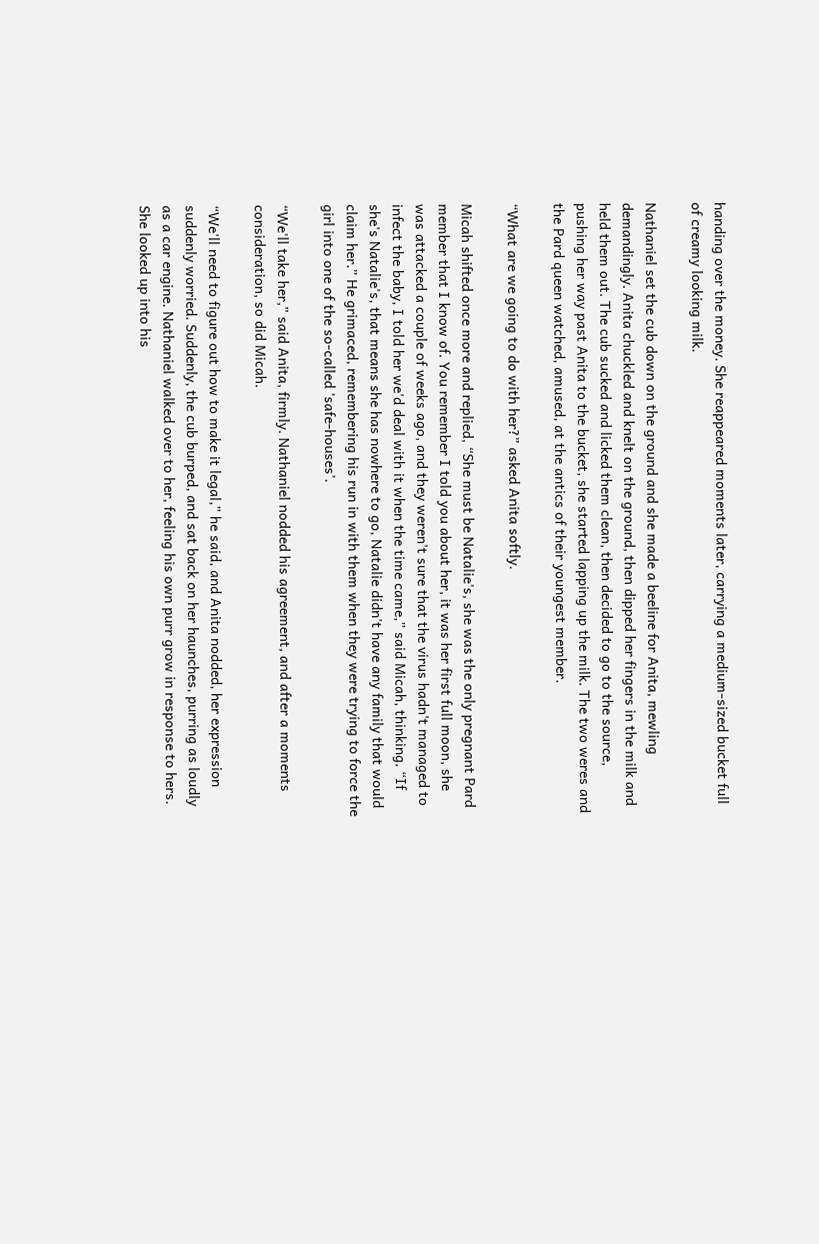handing over the money. She reappeared moments later, carrying a medium-sized bucket full of creamy looking milk.

Nathaniel set the cub down on the ground and she made a beeline for Anita, mewling demandingly. Anita chuckled and knelt on the ground, then dipped her fingers in the milk and held them out. The cub sucked and licked them clean, then decided to go to the source, pushing her way past Anita to the bucket, she started lapping up the milk. The two weres and the Pard queen watched, amused, at the antics of their youngest member.

“What are we going to do with her?” asked Anita softly.

Micah shifted once more and replied, “She must be Natalie's, she was the only pregnant Pard member that I know of. You remember I told you about her, it was her first full moon, she was attacked a couple of weeks ago, and they weren't sure that the virus hadn't managed to infect the baby, I told her we'd deal with it when the time came,” said Micah, thinking. “If she's Natalie's, that means she has nowhere to go, Natalie didn't have any family that would claim her.” He grimaced, remembering his run in with them when they were trying to force the girl into one of the so-called 'safe-houses'.

“We'll take her,” said Anita, firmly. Nathaniel nodded his agreement, and after a moments consideration, so did Micah.

“We'll need to figure out how to make it legal,” he said, and Anita nodded, her expression suddenly worried. Suddenly, the cub burped, and sat back on her haunches, purring as loudly as a car engine. Nathaniel walked over to her, feeling his own purr grow in response to hers. She looked up into his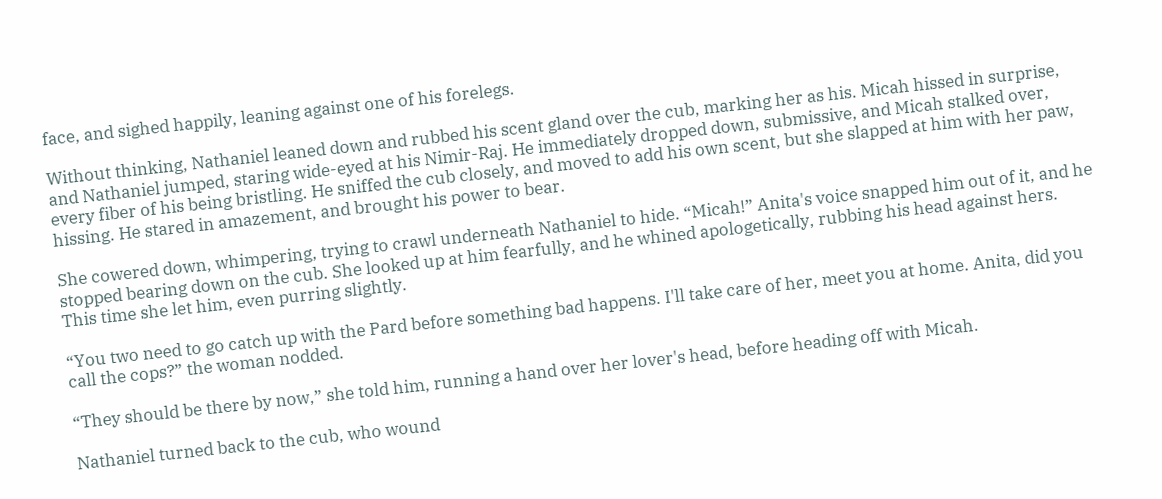face, and sighed happily, leaning against one of his forelegs.

Without thinking, Nathaniel leaned down and rubbed his scent gland over the cub, marking her as his. Micah hissed in surprise, and Nathaniel jumped, staring wide-eyed at his Nimir-Raj. He immediately dropped down, submissive, and Micah stalked over, every fiber of his being bristling. He sniffed the cub closely, and moved to add his own scent, but she slapped at him with her paw, hissing. He stared in amazement, and brought his power to bear.

She cowered down, whimpering, trying to crawl underneath Nathaniel to hide. “Micah!” Anita's voice snapped him out of it, and he stopped bearing down on the cub. She looked up at him fearfully, and he whined apologetically, rubbing his head against hers. This time she let him, even purring slightly.

“You two need to go catch up with the Pard before something bad happens. I'll take care of her, meet you at home. Anita, did you call the cops?” the woman nodded.

“They should be there by now,” she told him, running a hand over her lover's head, before heading off with Micah.

Nathaniel turned back to the cub, who wound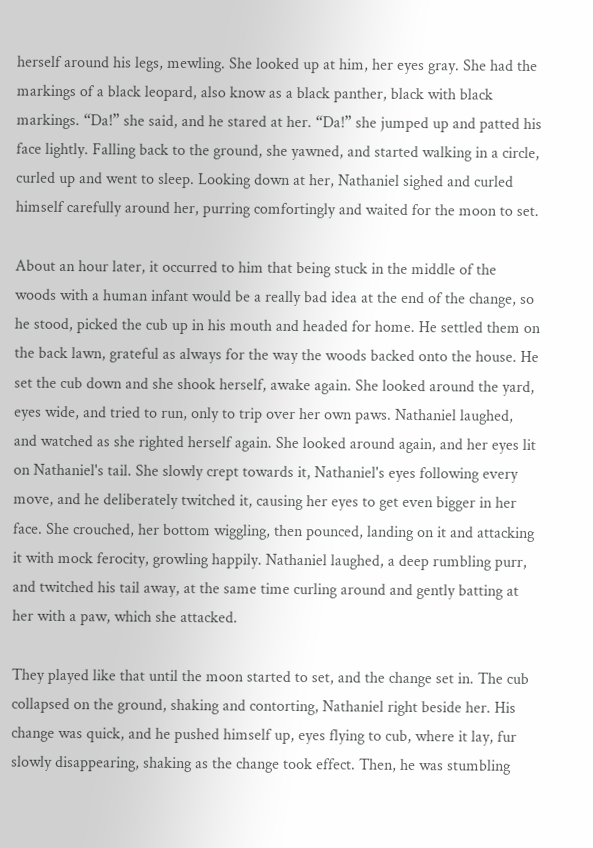herself around his legs, mewling. She looked up at him, her eyes gray. She had the markings of a black leopard, also know as a black panther, black with black markings. “Da!” she said, and he stared at her. “Da!” she jumped up and patted his face lightly. Falling back to the ground, she yawned, and started walking in a circle, curled up and went to sleep. Looking down at her, Nathaniel sighed and curled himself carefully around her, purring comfortingly and waited for the moon to set.

About an hour later, it occurred to him that being stuck in the middle of the woods with a human infant would be a really bad idea at the end of the change, so he stood, picked the cub up in his mouth and headed for home. He settled them on the back lawn, grateful as always for the way the woods backed onto the house. He set the cub down and she shook herself, awake again. She looked around the yard, eyes wide, and tried to run, only to trip over her own paws. Nathaniel laughed, and watched as she righted herself again. She looked around again, and her eyes lit on Nathaniel's tail. She slowly crept towards it, Nathaniel's eyes following every move, and he deliberately twitched it, causing her eyes to get even bigger in her face. She crouched, her bottom wiggling, then pounced, landing on it and attacking it with mock ferocity, growling happily. Nathaniel laughed, a deep rumbling purr, and twitched his tail away, at the same time curling around and gently batting at her with a paw, which she attacked.

They played like that until the moon started to set, and the change set in. The cub collapsed on the ground, shaking and contorting, Nathaniel right beside her. His change was quick, and he pushed himself up, eyes flying to cub, where it lay, fur slowly disappearing, shaking as the change took effect. Then, he was stumbling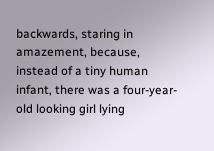backwards, staring in amazement, because, instead of a tiny human infant, there was a four-year-old looking girl lying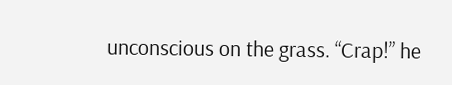unconscious on the grass. “Crap!” he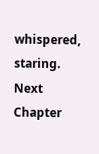whispered, staring.
Next Chapter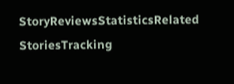StoryReviewsStatisticsRelated StoriesTracking